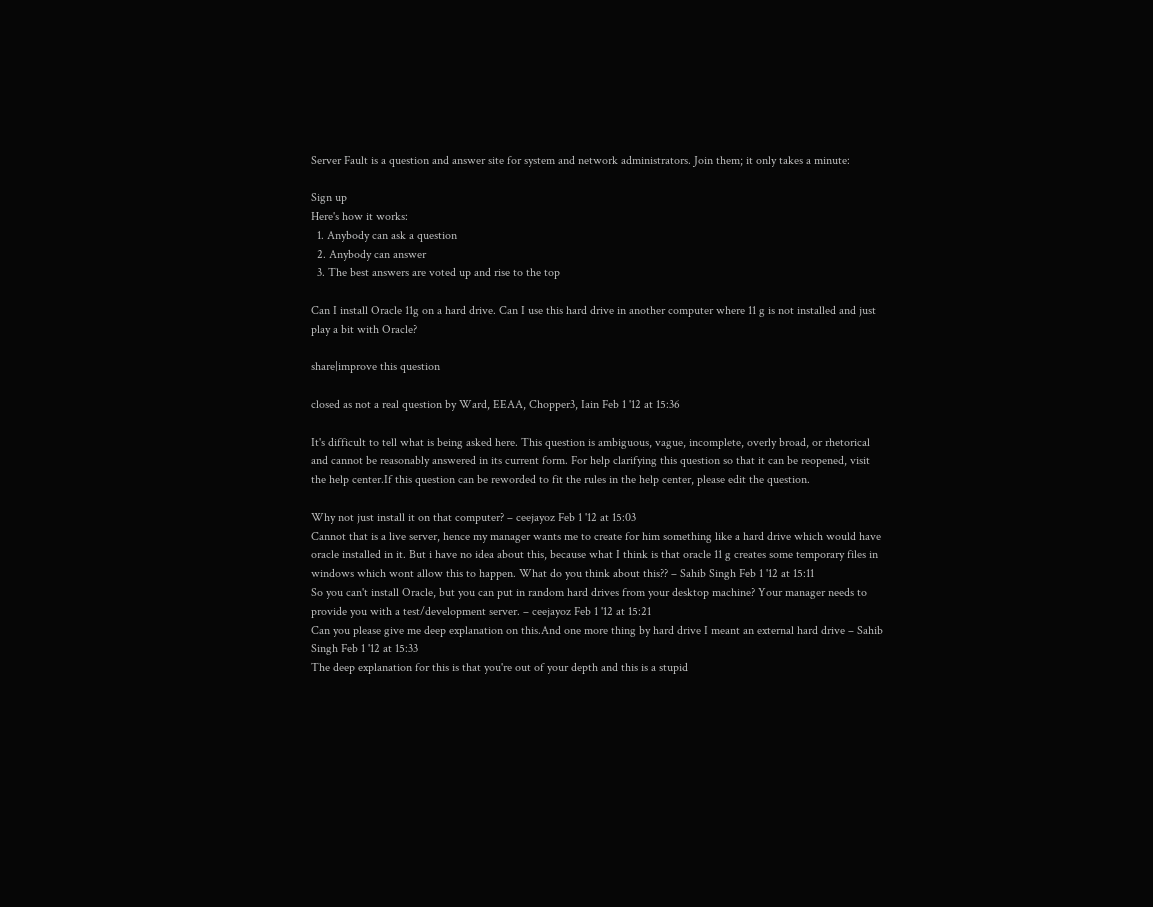Server Fault is a question and answer site for system and network administrators. Join them; it only takes a minute:

Sign up
Here's how it works:
  1. Anybody can ask a question
  2. Anybody can answer
  3. The best answers are voted up and rise to the top

Can I install Oracle 11g on a hard drive. Can I use this hard drive in another computer where 11 g is not installed and just play a bit with Oracle?

share|improve this question

closed as not a real question by Ward, EEAA, Chopper3, Iain Feb 1 '12 at 15:36

It's difficult to tell what is being asked here. This question is ambiguous, vague, incomplete, overly broad, or rhetorical and cannot be reasonably answered in its current form. For help clarifying this question so that it can be reopened, visit the help center.If this question can be reworded to fit the rules in the help center, please edit the question.

Why not just install it on that computer? – ceejayoz Feb 1 '12 at 15:03
Cannot that is a live server, hence my manager wants me to create for him something like a hard drive which would have oracle installed in it. But i have no idea about this, because what I think is that oracle 11 g creates some temporary files in windows which wont allow this to happen. What do you think about this?? – Sahib Singh Feb 1 '12 at 15:11
So you can't install Oracle, but you can put in random hard drives from your desktop machine? Your manager needs to provide you with a test/development server. – ceejayoz Feb 1 '12 at 15:21
Can you please give me deep explanation on this.And one more thing by hard drive I meant an external hard drive – Sahib Singh Feb 1 '12 at 15:33
The deep explanation for this is that you're out of your depth and this is a stupid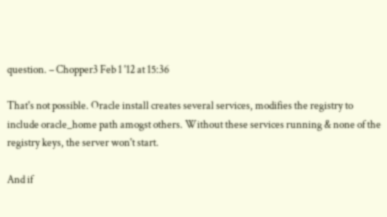question. – Chopper3 Feb 1 '12 at 15:36

That's not possible. Oracle install creates several services, modifies the registry to include oracle_home path amogst others. Without these services running & none of the registry keys, the server won't start.

And if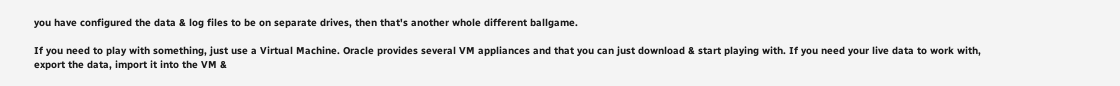you have configured the data & log files to be on separate drives, then that's another whole different ballgame.

If you need to play with something, just use a Virtual Machine. Oracle provides several VM appliances and that you can just download & start playing with. If you need your live data to work with, export the data, import it into the VM &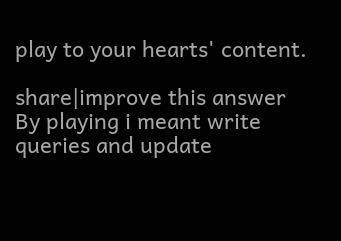play to your hearts' content.

share|improve this answer
By playing i meant write queries and update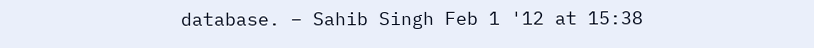database. – Sahib Singh Feb 1 '12 at 15:38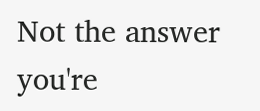Not the answer you're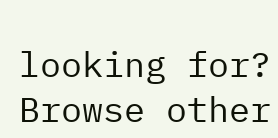looking for? Browse other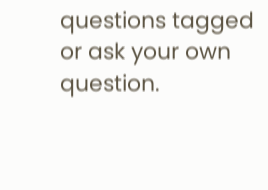questions tagged or ask your own question.